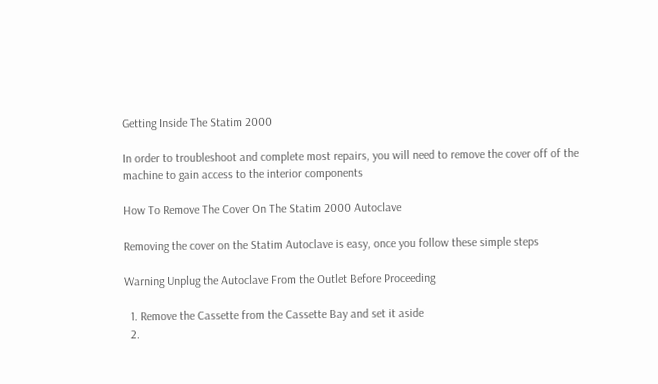Getting Inside The Statim 2000

In order to troubleshoot and complete most repairs, you will need to remove the cover off of the machine to gain access to the interior components

How To Remove The Cover On The Statim 2000 Autoclave

Removing the cover on the Statim Autoclave is easy, once you follow these simple steps

Warning Unplug the Autoclave From the Outlet Before Proceeding

  1. Remove the Cassette from the Cassette Bay and set it aside
  2.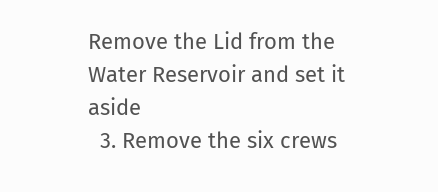Remove the Lid from the Water Reservoir and set it aside
  3. Remove the six crews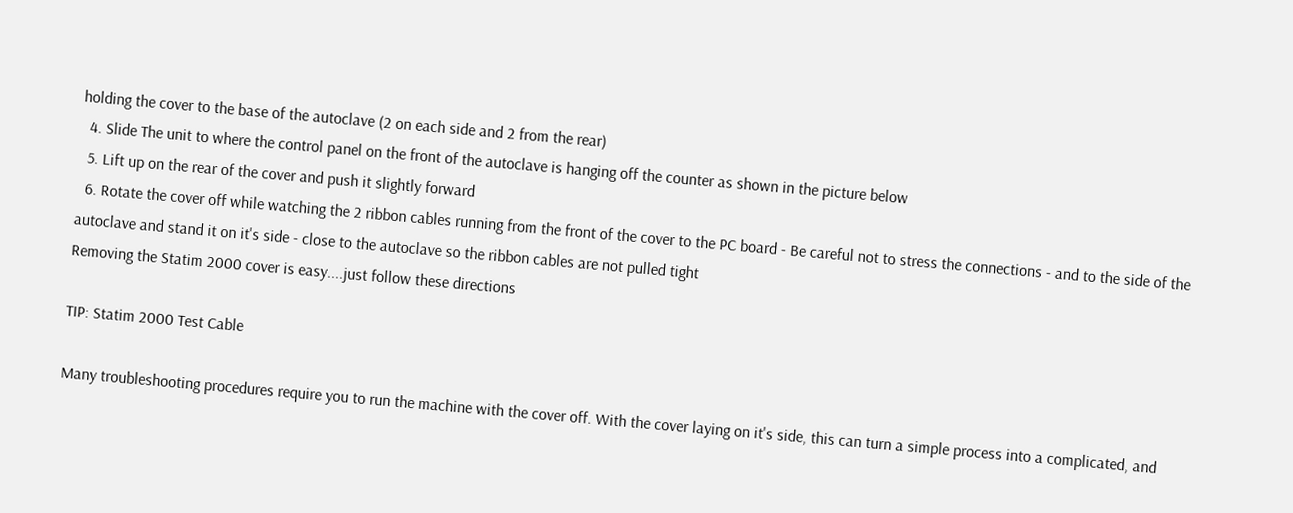holding the cover to the base of the autoclave (2 on each side and 2 from the rear)
  4. Slide The unit to where the control panel on the front of the autoclave is hanging off the counter as shown in the picture below
  5. Lift up on the rear of the cover and push it slightly forward
  6. Rotate the cover off while watching the 2 ribbon cables running from the front of the cover to the PC board - Be careful not to stress the connections - and to the side of the autoclave and stand it on it's side - close to the autoclave so the ribbon cables are not pulled tight
Removing the Statim 2000 cover is easy....just follow these directions

TIP: Statim 2000 Test Cable

Many troubleshooting procedures require you to run the machine with the cover off. With the cover laying on it's side, this can turn a simple process into a complicated, and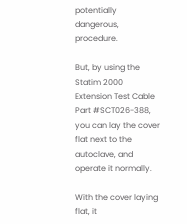potentially dangerous, procedure.

But, by using the Statim 2000 Extension Test Cable Part #SCT026-388, you can lay the cover flat next to the autoclave, and operate it normally.

With the cover laying flat, it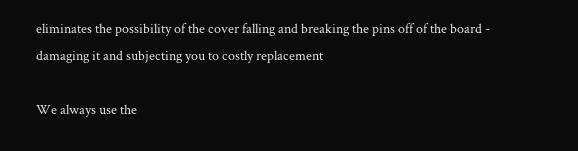eliminates the possibility of the cover falling and breaking the pins off of the board - damaging it and subjecting you to costly replacement

We always use the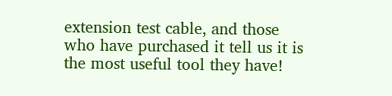extension test cable, and those who have purchased it tell us it is the most useful tool they have!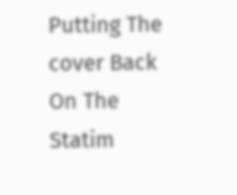Putting The cover Back On The Statim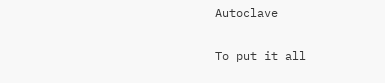Autoclave

To put it all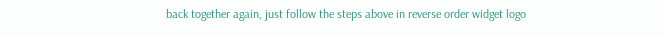back together again, just follow the steps above in reverse order widget logo